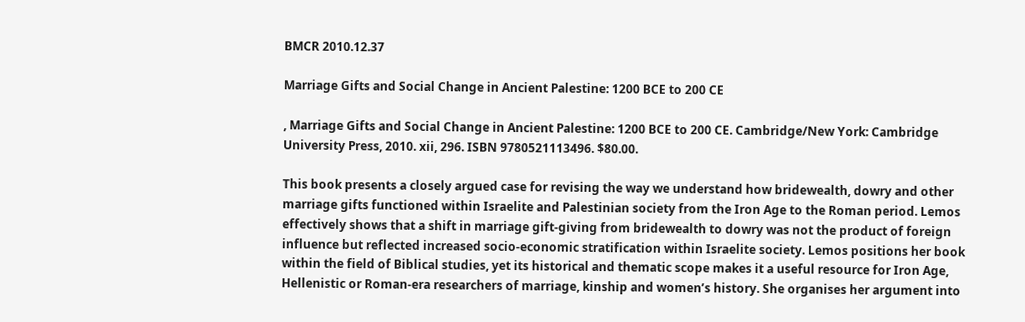BMCR 2010.12.37

Marriage Gifts and Social Change in Ancient Palestine: 1200 BCE to 200 CE

, Marriage Gifts and Social Change in Ancient Palestine: 1200 BCE to 200 CE. Cambridge/New York: Cambridge University Press, 2010. xii, 296. ISBN 9780521113496. $80.00.

This book presents a closely argued case for revising the way we understand how bridewealth, dowry and other marriage gifts functioned within Israelite and Palestinian society from the Iron Age to the Roman period. Lemos effectively shows that a shift in marriage gift-giving from bridewealth to dowry was not the product of foreign influence but reflected increased socio-economic stratification within Israelite society. Lemos positions her book within the field of Biblical studies, yet its historical and thematic scope makes it a useful resource for Iron Age, Hellenistic or Roman-era researchers of marriage, kinship and women’s history. She organises her argument into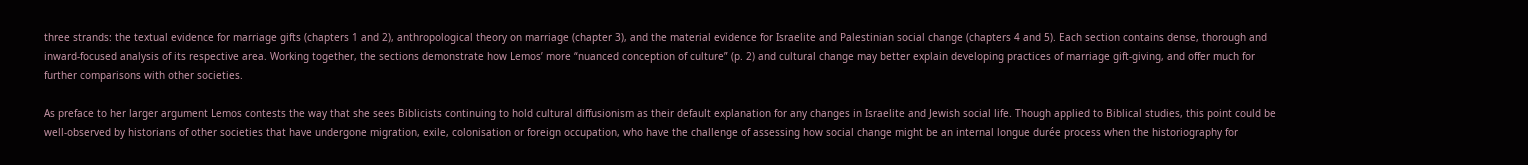three strands: the textual evidence for marriage gifts (chapters 1 and 2), anthropological theory on marriage (chapter 3), and the material evidence for Israelite and Palestinian social change (chapters 4 and 5). Each section contains dense, thorough and inward-focused analysis of its respective area. Working together, the sections demonstrate how Lemos’ more “nuanced conception of culture” (p. 2) and cultural change may better explain developing practices of marriage gift-giving, and offer much for further comparisons with other societies.

As preface to her larger argument Lemos contests the way that she sees Biblicists continuing to hold cultural diffusionism as their default explanation for any changes in Israelite and Jewish social life. Though applied to Biblical studies, this point could be well-observed by historians of other societies that have undergone migration, exile, colonisation or foreign occupation, who have the challenge of assessing how social change might be an internal longue durée process when the historiography for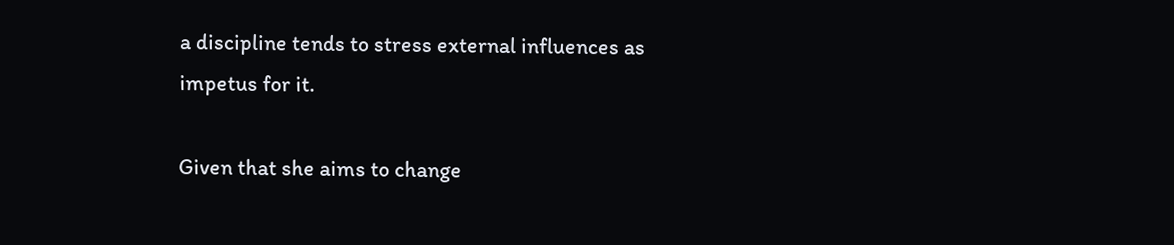a discipline tends to stress external influences as impetus for it.

Given that she aims to change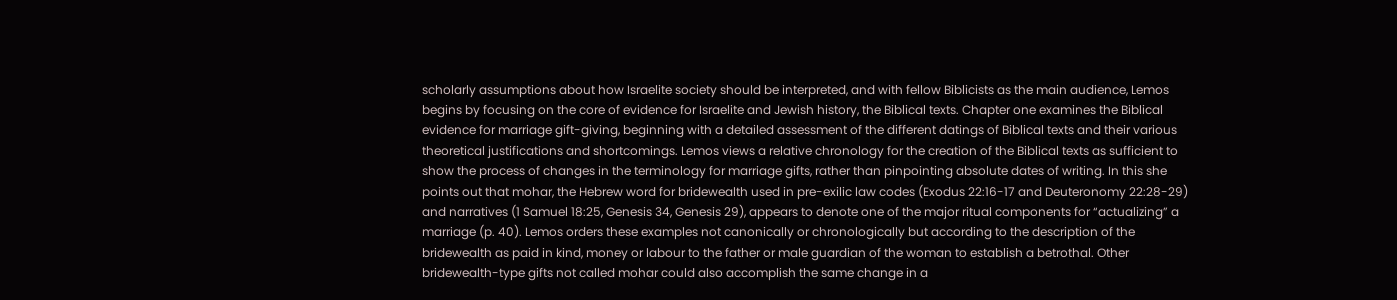scholarly assumptions about how Israelite society should be interpreted, and with fellow Biblicists as the main audience, Lemos begins by focusing on the core of evidence for Israelite and Jewish history, the Biblical texts. Chapter one examines the Biblical evidence for marriage gift-giving, beginning with a detailed assessment of the different datings of Biblical texts and their various theoretical justifications and shortcomings. Lemos views a relative chronology for the creation of the Biblical texts as sufficient to show the process of changes in the terminology for marriage gifts, rather than pinpointing absolute dates of writing. In this she points out that mohar, the Hebrew word for bridewealth used in pre-exilic law codes (Exodus 22:16-17 and Deuteronomy 22:28-29) and narratives (1 Samuel 18:25, Genesis 34, Genesis 29), appears to denote one of the major ritual components for “actualizing” a marriage (p. 40). Lemos orders these examples not canonically or chronologically but according to the description of the bridewealth as paid in kind, money or labour to the father or male guardian of the woman to establish a betrothal. Other bridewealth-type gifts not called mohar could also accomplish the same change in a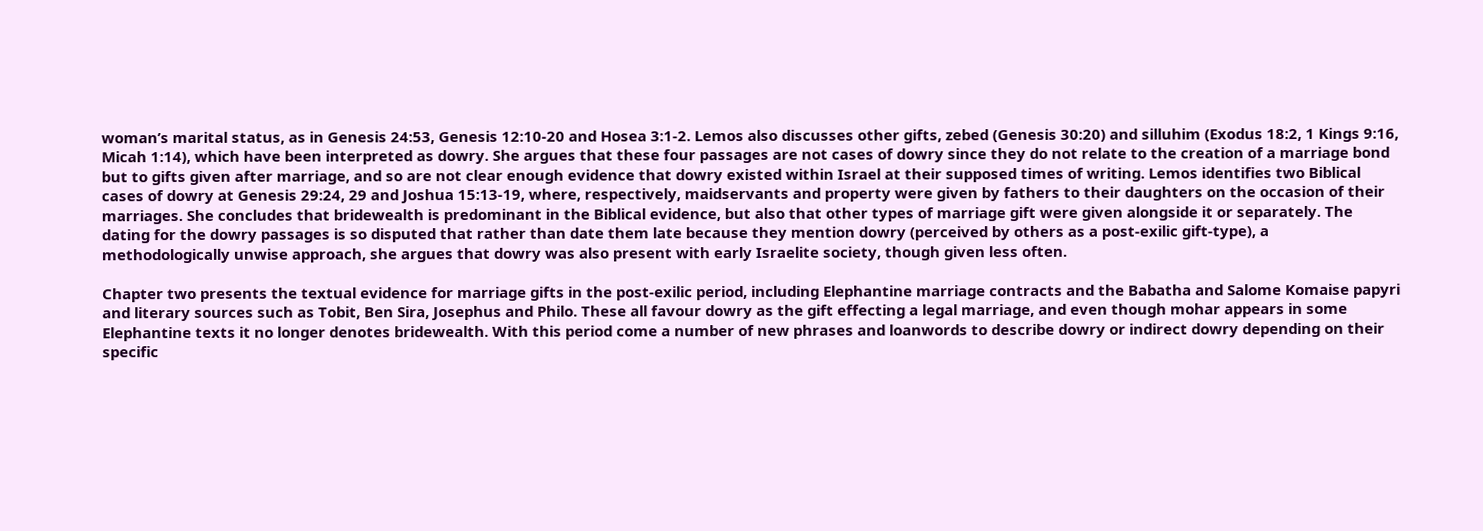woman’s marital status, as in Genesis 24:53, Genesis 12:10-20 and Hosea 3:1-2. Lemos also discusses other gifts, zebed (Genesis 30:20) and silluhim (Exodus 18:2, 1 Kings 9:16, Micah 1:14), which have been interpreted as dowry. She argues that these four passages are not cases of dowry since they do not relate to the creation of a marriage bond but to gifts given after marriage, and so are not clear enough evidence that dowry existed within Israel at their supposed times of writing. Lemos identifies two Biblical cases of dowry at Genesis 29:24, 29 and Joshua 15:13-19, where, respectively, maidservants and property were given by fathers to their daughters on the occasion of their marriages. She concludes that bridewealth is predominant in the Biblical evidence, but also that other types of marriage gift were given alongside it or separately. The dating for the dowry passages is so disputed that rather than date them late because they mention dowry (perceived by others as a post-exilic gift-type), a methodologically unwise approach, she argues that dowry was also present with early Israelite society, though given less often.

Chapter two presents the textual evidence for marriage gifts in the post-exilic period, including Elephantine marriage contracts and the Babatha and Salome Komaise papyri and literary sources such as Tobit, Ben Sira, Josephus and Philo. These all favour dowry as the gift effecting a legal marriage, and even though mohar appears in some Elephantine texts it no longer denotes bridewealth. With this period come a number of new phrases and loanwords to describe dowry or indirect dowry depending on their specific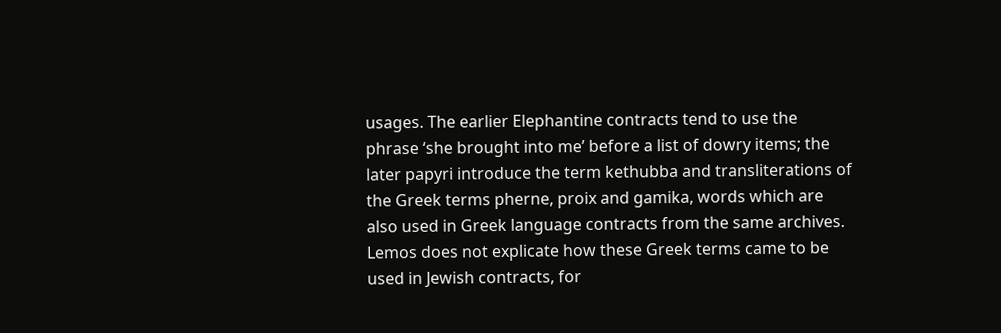usages. The earlier Elephantine contracts tend to use the phrase ‘she brought into me’ before a list of dowry items; the later papyri introduce the term kethubba and transliterations of the Greek terms pherne, proix and gamika, words which are also used in Greek language contracts from the same archives. Lemos does not explicate how these Greek terms came to be used in Jewish contracts, for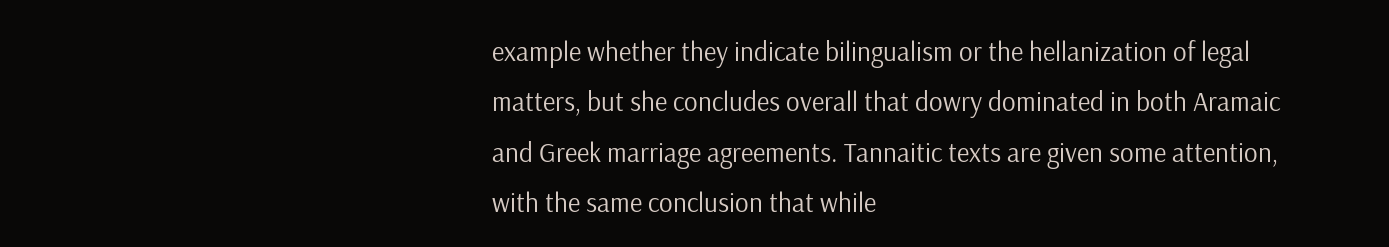example whether they indicate bilingualism or the hellanization of legal matters, but she concludes overall that dowry dominated in both Aramaic and Greek marriage agreements. Tannaitic texts are given some attention, with the same conclusion that while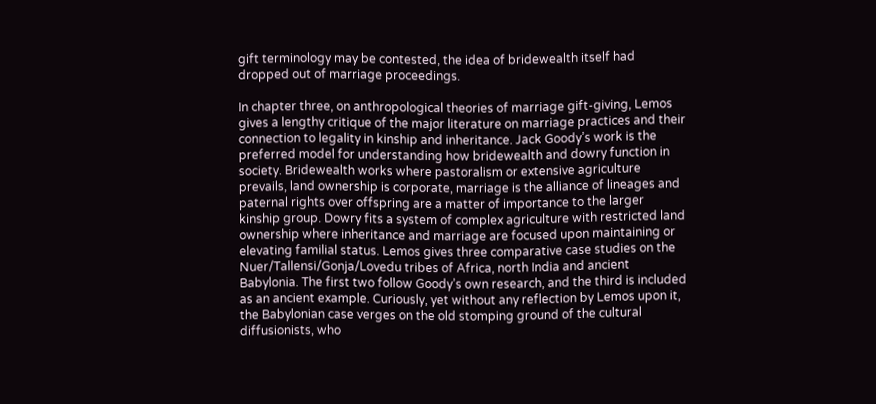gift terminology may be contested, the idea of bridewealth itself had dropped out of marriage proceedings.

In chapter three, on anthropological theories of marriage gift-giving, Lemos gives a lengthy critique of the major literature on marriage practices and their connection to legality in kinship and inheritance. Jack Goody’s work is the preferred model for understanding how bridewealth and dowry function in society. Bridewealth works where pastoralism or extensive agriculture prevails, land ownership is corporate, marriage is the alliance of lineages and paternal rights over offspring are a matter of importance to the larger kinship group. Dowry fits a system of complex agriculture with restricted land ownership where inheritance and marriage are focused upon maintaining or elevating familial status. Lemos gives three comparative case studies on the Nuer/Tallensi/Gonja/Lovedu tribes of Africa, north India and ancient Babylonia. The first two follow Goody’s own research, and the third is included as an ancient example. Curiously, yet without any reflection by Lemos upon it, the Babylonian case verges on the old stomping ground of the cultural diffusionists, who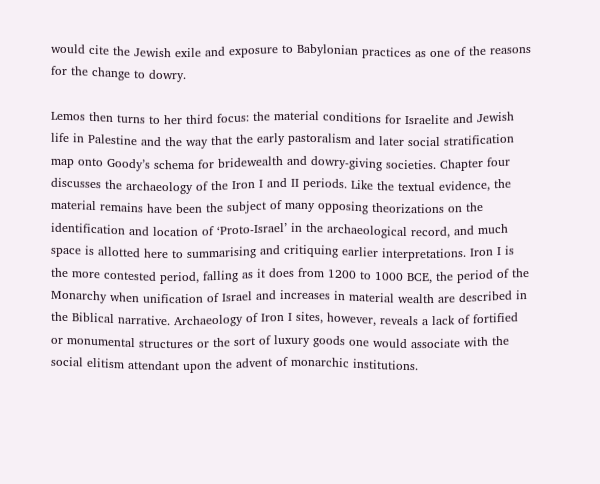would cite the Jewish exile and exposure to Babylonian practices as one of the reasons for the change to dowry.

Lemos then turns to her third focus: the material conditions for Israelite and Jewish life in Palestine and the way that the early pastoralism and later social stratification map onto Goody’s schema for bridewealth and dowry-giving societies. Chapter four discusses the archaeology of the Iron I and II periods. Like the textual evidence, the material remains have been the subject of many opposing theorizations on the identification and location of ‘Proto-Israel’ in the archaeological record, and much space is allotted here to summarising and critiquing earlier interpretations. Iron I is the more contested period, falling as it does from 1200 to 1000 BCE, the period of the Monarchy when unification of Israel and increases in material wealth are described in the Biblical narrative. Archaeology of Iron I sites, however, reveals a lack of fortified or monumental structures or the sort of luxury goods one would associate with the social elitism attendant upon the advent of monarchic institutions.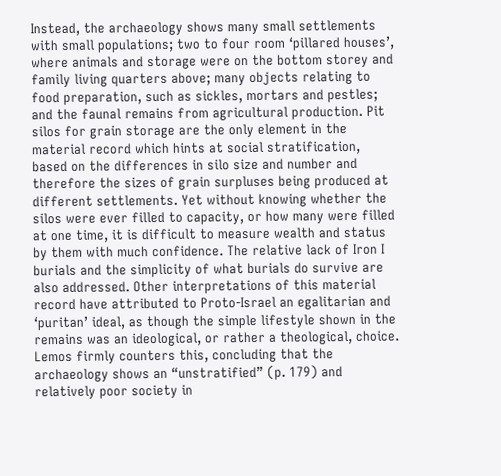Instead, the archaeology shows many small settlements with small populations; two to four room ‘pillared houses’, where animals and storage were on the bottom storey and family living quarters above; many objects relating to food preparation, such as sickles, mortars and pestles; and the faunal remains from agricultural production. Pit silos for grain storage are the only element in the material record which hints at social stratification, based on the differences in silo size and number and therefore the sizes of grain surpluses being produced at different settlements. Yet without knowing whether the silos were ever filled to capacity, or how many were filled at one time, it is difficult to measure wealth and status by them with much confidence. The relative lack of Iron I burials and the simplicity of what burials do survive are also addressed. Other interpretations of this material record have attributed to Proto-Israel an egalitarian and ‘puritan’ ideal, as though the simple lifestyle shown in the remains was an ideological, or rather a theological, choice. Lemos firmly counters this, concluding that the archaeology shows an “unstratified” (p. 179) and relatively poor society in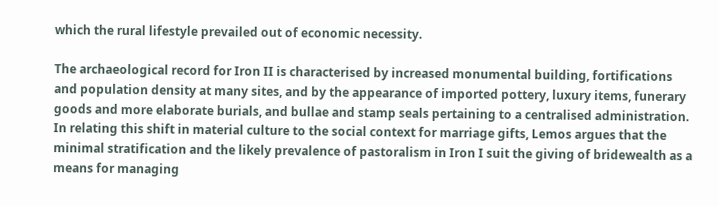which the rural lifestyle prevailed out of economic necessity.

The archaeological record for Iron II is characterised by increased monumental building, fortifications and population density at many sites, and by the appearance of imported pottery, luxury items, funerary goods and more elaborate burials, and bullae and stamp seals pertaining to a centralised administration. In relating this shift in material culture to the social context for marriage gifts, Lemos argues that the minimal stratification and the likely prevalence of pastoralism in Iron I suit the giving of bridewealth as a means for managing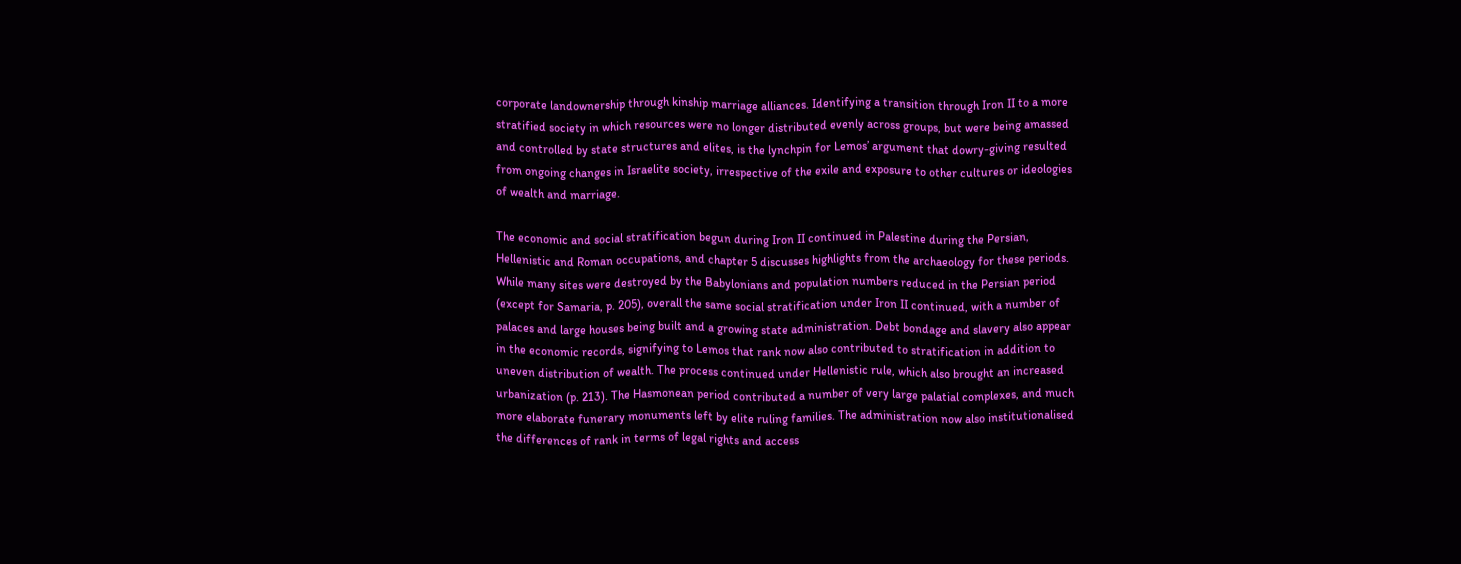corporate landownership through kinship marriage alliances. Identifying a transition through Iron II to a more stratified society in which resources were no longer distributed evenly across groups, but were being amassed and controlled by state structures and elites, is the lynchpin for Lemos’ argument that dowry-giving resulted from ongoing changes in Israelite society, irrespective of the exile and exposure to other cultures or ideologies of wealth and marriage.

The economic and social stratification begun during Iron II continued in Palestine during the Persian, Hellenistic and Roman occupations, and chapter 5 discusses highlights from the archaeology for these periods. While many sites were destroyed by the Babylonians and population numbers reduced in the Persian period (except for Samaria, p. 205), overall the same social stratification under Iron II continued, with a number of palaces and large houses being built and a growing state administration. Debt bondage and slavery also appear in the economic records, signifying to Lemos that rank now also contributed to stratification in addition to uneven distribution of wealth. The process continued under Hellenistic rule, which also brought an increased urbanization (p. 213). The Hasmonean period contributed a number of very large palatial complexes, and much more elaborate funerary monuments left by elite ruling families. The administration now also institutionalised the differences of rank in terms of legal rights and access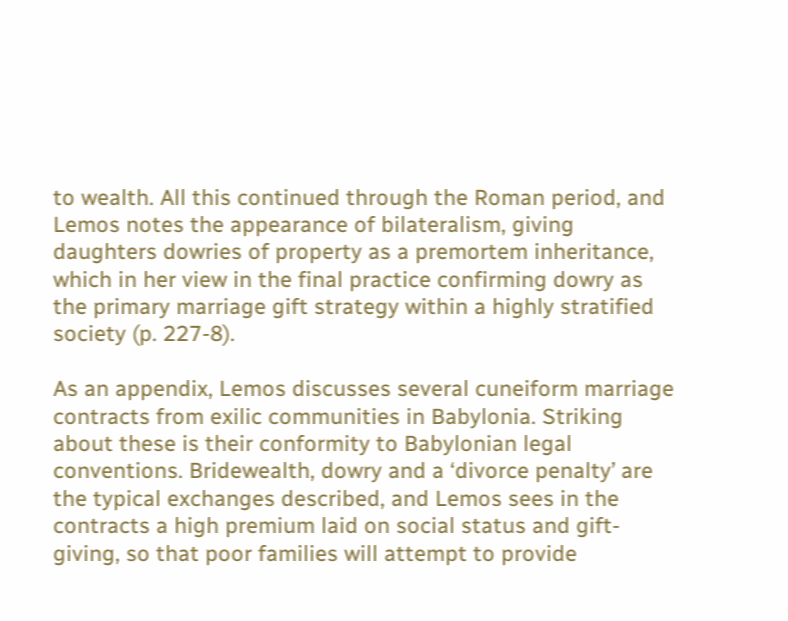to wealth. All this continued through the Roman period, and Lemos notes the appearance of bilateralism, giving daughters dowries of property as a premortem inheritance, which in her view in the final practice confirming dowry as the primary marriage gift strategy within a highly stratified society (p. 227-8).

As an appendix, Lemos discusses several cuneiform marriage contracts from exilic communities in Babylonia. Striking about these is their conformity to Babylonian legal conventions. Bridewealth, dowry and a ‘divorce penalty’ are the typical exchanges described, and Lemos sees in the contracts a high premium laid on social status and gift-giving, so that poor families will attempt to provide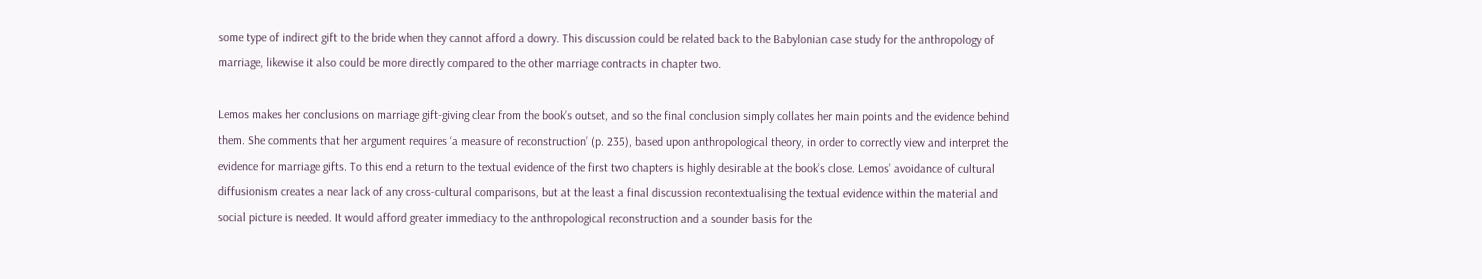some type of indirect gift to the bride when they cannot afford a dowry. This discussion could be related back to the Babylonian case study for the anthropology of marriage, likewise it also could be more directly compared to the other marriage contracts in chapter two.

Lemos makes her conclusions on marriage gift-giving clear from the book’s outset, and so the final conclusion simply collates her main points and the evidence behind them. She comments that her argument requires ‘a measure of reconstruction’ (p. 235), based upon anthropological theory, in order to correctly view and interpret the evidence for marriage gifts. To this end a return to the textual evidence of the first two chapters is highly desirable at the book’s close. Lemos’ avoidance of cultural diffusionism creates a near lack of any cross-cultural comparisons, but at the least a final discussion recontextualising the textual evidence within the material and social picture is needed. It would afford greater immediacy to the anthropological reconstruction and a sounder basis for the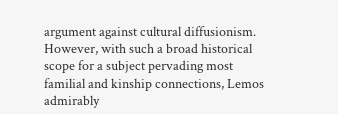argument against cultural diffusionism. However, with such a broad historical scope for a subject pervading most familial and kinship connections, Lemos admirably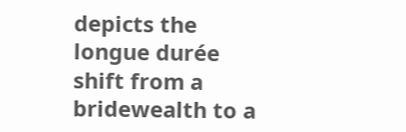depicts the longue durée shift from a bridewealth to a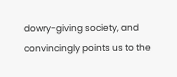dowry-giving society, and convincingly points us to the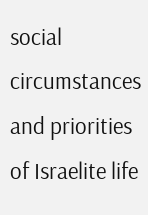social circumstances and priorities of Israelite life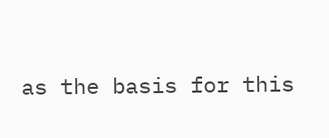as the basis for this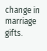change in marriage gifts.